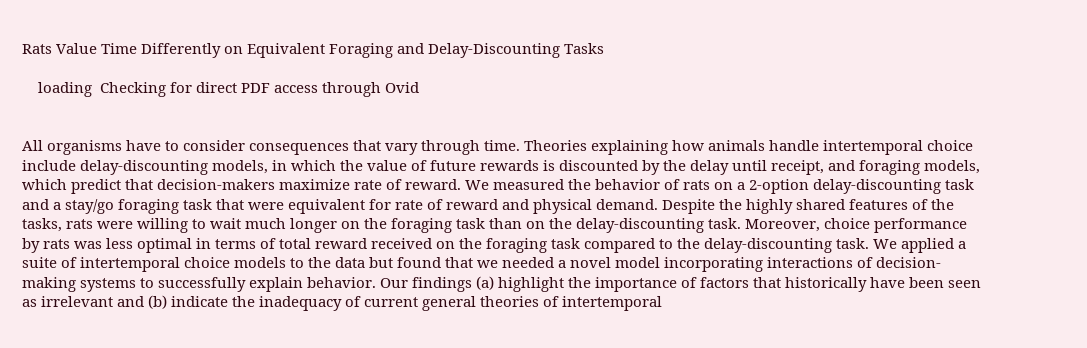Rats Value Time Differently on Equivalent Foraging and Delay-Discounting Tasks

    loading  Checking for direct PDF access through Ovid


All organisms have to consider consequences that vary through time. Theories explaining how animals handle intertemporal choice include delay-discounting models, in which the value of future rewards is discounted by the delay until receipt, and foraging models, which predict that decision-makers maximize rate of reward. We measured the behavior of rats on a 2-option delay-discounting task and a stay/go foraging task that were equivalent for rate of reward and physical demand. Despite the highly shared features of the tasks, rats were willing to wait much longer on the foraging task than on the delay-discounting task. Moreover, choice performance by rats was less optimal in terms of total reward received on the foraging task compared to the delay-discounting task. We applied a suite of intertemporal choice models to the data but found that we needed a novel model incorporating interactions of decision-making systems to successfully explain behavior. Our findings (a) highlight the importance of factors that historically have been seen as irrelevant and (b) indicate the inadequacy of current general theories of intertemporal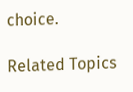choice.

Related Topics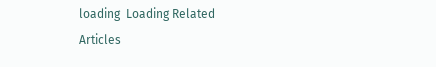loading  Loading Related Articles